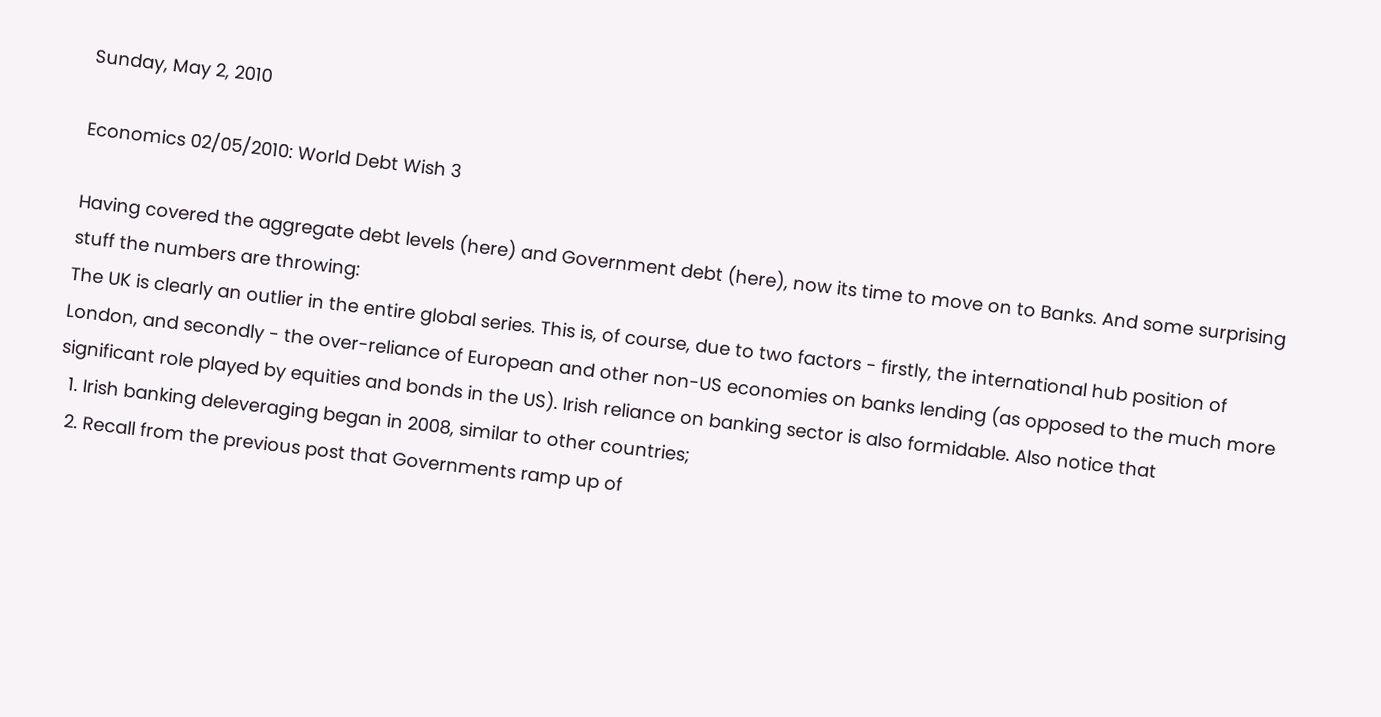Sunday, May 2, 2010

Economics 02/05/2010: World Debt Wish 3

Having covered the aggregate debt levels (here) and Government debt (here), now its time to move on to Banks. And some surprising stuff the numbers are throwing:
The UK is clearly an outlier in the entire global series. This is, of course, due to two factors - firstly, the international hub position of London, and secondly - the over-reliance of European and other non-US economies on banks lending (as opposed to the much more significant role played by equities and bonds in the US). Irish reliance on banking sector is also formidable. Also notice that
  1. Irish banking deleveraging began in 2008, similar to other countries;
  2. Recall from the previous post that Governments ramp up of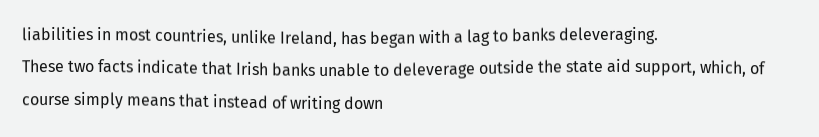liabilities in most countries, unlike Ireland, has began with a lag to banks deleveraging.
These two facts indicate that Irish banks unable to deleverage outside the state aid support, which, of course simply means that instead of writing down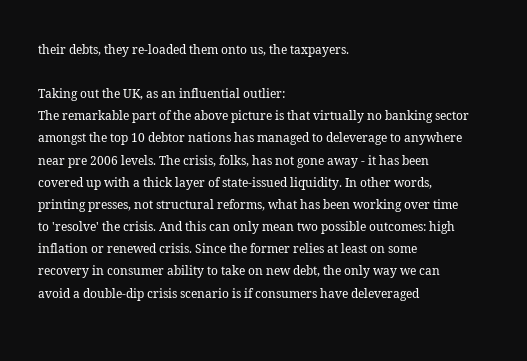their debts, they re-loaded them onto us, the taxpayers.

Taking out the UK, as an influential outlier:
The remarkable part of the above picture is that virtually no banking sector amongst the top 10 debtor nations has managed to deleverage to anywhere near pre 2006 levels. The crisis, folks, has not gone away - it has been covered up with a thick layer of state-issued liquidity. In other words, printing presses, not structural reforms, what has been working over time to 'resolve' the crisis. And this can only mean two possible outcomes: high inflation or renewed crisis. Since the former relies at least on some recovery in consumer ability to take on new debt, the only way we can avoid a double-dip crisis scenario is if consumers have deleveraged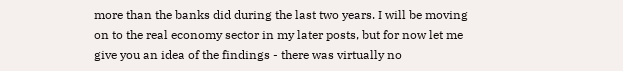more than the banks did during the last two years. I will be moving on to the real economy sector in my later posts, but for now let me give you an idea of the findings - there was virtually no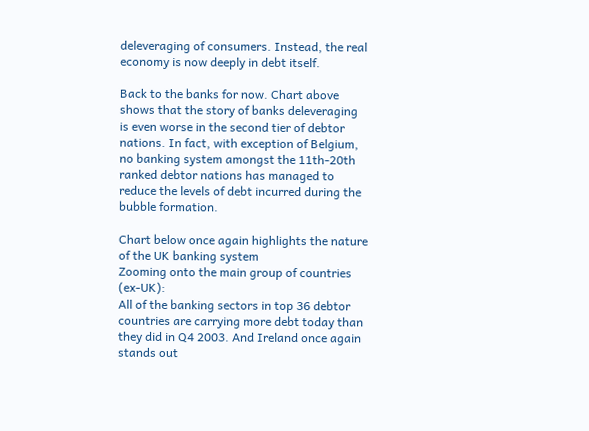deleveraging of consumers. Instead, the real economy is now deeply in debt itself.

Back to the banks for now. Chart above shows that the story of banks deleveraging is even worse in the second tier of debtor nations. In fact, with exception of Belgium, no banking system amongst the 11th-20th ranked debtor nations has managed to reduce the levels of debt incurred during the bubble formation.

Chart below once again highlights the nature of the UK banking system
Zooming onto the main group of countries (ex-UK):
All of the banking sectors in top 36 debtor countries are carrying more debt today than they did in Q4 2003. And Ireland once again stands out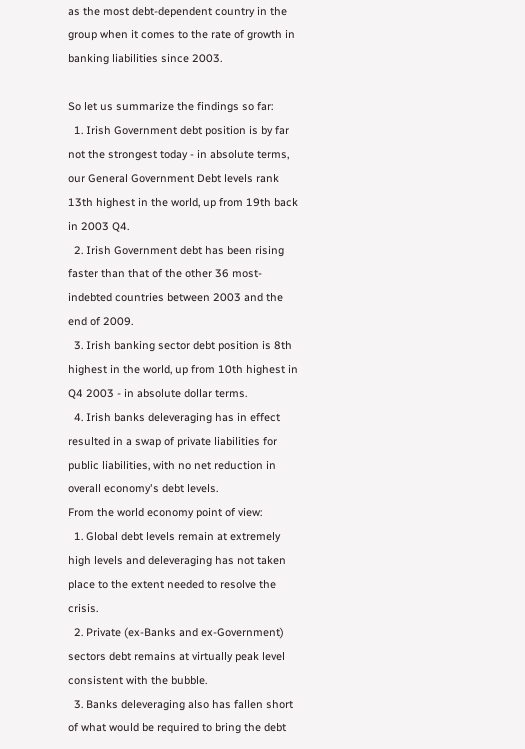as the most debt-dependent country in the group when it comes to the rate of growth in banking liabilities since 2003.

So let us summarize the findings so far:
  1. Irish Government debt position is by far not the strongest today - in absolute terms, our General Government Debt levels rank 13th highest in the world, up from 19th back in 2003 Q4.
  2. Irish Government debt has been rising faster than that of the other 36 most-indebted countries between 2003 and the end of 2009.
  3. Irish banking sector debt position is 8th highest in the world, up from 10th highest in Q4 2003 - in absolute dollar terms.
  4. Irish banks deleveraging has in effect resulted in a swap of private liabilities for public liabilities, with no net reduction in overall economy's debt levels.
From the world economy point of view:
  1. Global debt levels remain at extremely high levels and deleveraging has not taken place to the extent needed to resolve the crisis.
  2. Private (ex-Banks and ex-Government) sectors debt remains at virtually peak level consistent with the bubble.
  3. Banks deleveraging also has fallen short of what would be required to bring the debt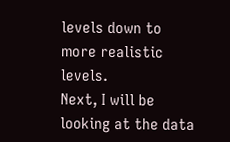levels down to more realistic levels.
Next, I will be looking at the data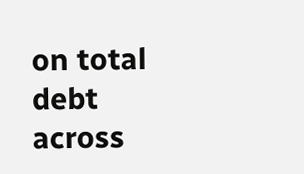on total debt across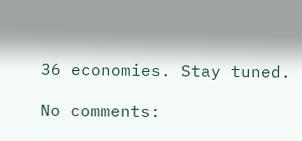36 economies. Stay tuned.

No comments: